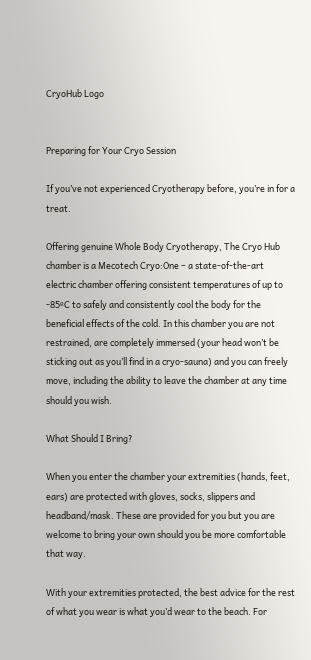CryoHub Logo


Preparing for Your Cryo Session

If you’ve not experienced Cryotherapy before, you’re in for a treat.

Offering genuine Whole Body Cryotherapy, The Cryo Hub chamber is a Mecotech Cryo:One – a state-of-the-art electric chamber offering consistent temperatures of up to -85ºC to safely and consistently cool the body for the beneficial effects of the cold. In this chamber you are not restrained, are completely immersed (your head won’t be sticking out as you’ll find in a cryo-sauna) and you can freely move, including the ability to leave the chamber at any time should you wish.

What Should I Bring?

When you enter the chamber your extremities (hands, feet, ears) are protected with gloves, socks, slippers and headband/mask. These are provided for you but you are welcome to bring your own should you be more comfortable that way.

With your extremities protected, the best advice for the rest of what you wear is what you’d wear to the beach. For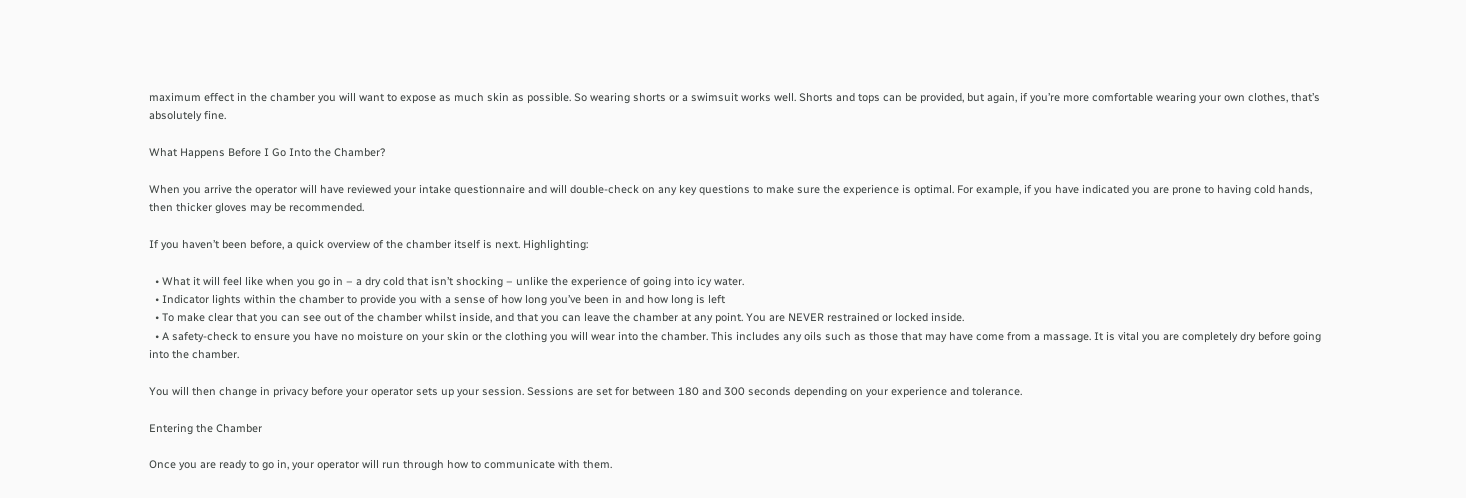maximum effect in the chamber you will want to expose as much skin as possible. So wearing shorts or a swimsuit works well. Shorts and tops can be provided, but again, if you’re more comfortable wearing your own clothes, that’s absolutely fine.

What Happens Before I Go Into the Chamber?

When you arrive the operator will have reviewed your intake questionnaire and will double-check on any key questions to make sure the experience is optimal. For example, if you have indicated you are prone to having cold hands, then thicker gloves may be recommended.

If you haven’t been before, a quick overview of the chamber itself is next. Highlighting:

  • What it will feel like when you go in – a dry cold that isn’t shocking – unlike the experience of going into icy water.
  • Indicator lights within the chamber to provide you with a sense of how long you’ve been in and how long is left
  • To make clear that you can see out of the chamber whilst inside, and that you can leave the chamber at any point. You are NEVER restrained or locked inside.
  • A safety-check to ensure you have no moisture on your skin or the clothing you will wear into the chamber. This includes any oils such as those that may have come from a massage. It is vital you are completely dry before going into the chamber.

You will then change in privacy before your operator sets up your session. Sessions are set for between 180 and 300 seconds depending on your experience and tolerance.

Entering the Chamber

Once you are ready to go in, your operator will run through how to communicate with them.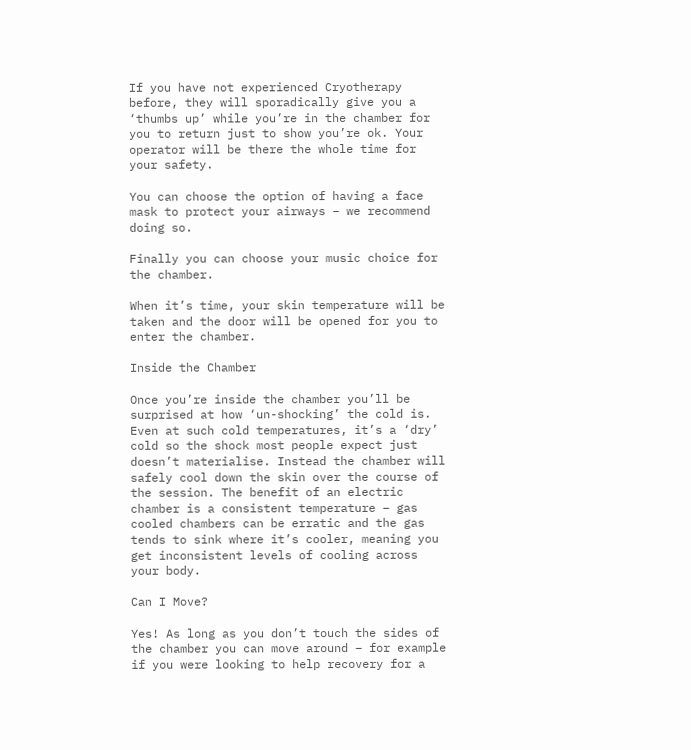If you have not experienced Cryotherapy before, they will sporadically give you a ‘thumbs up’ while you’re in the chamber for you to return just to show you’re ok. Your operator will be there the whole time for your safety.

You can choose the option of having a face mask to protect your airways – we recommend doing so.

Finally you can choose your music choice for the chamber.

When it’s time, your skin temperature will be taken and the door will be opened for you to enter the chamber.

Inside the Chamber

Once you’re inside the chamber you’ll be surprised at how ‘un-shocking’ the cold is. Even at such cold temperatures, it’s a ‘dry’ cold so the shock most people expect just doesn’t materialise. Instead the chamber will safely cool down the skin over the course of the session. The benefit of an electric chamber is a consistent temperature – gas cooled chambers can be erratic and the gas tends to sink where it’s cooler, meaning you get inconsistent levels of cooling across your body.

Can I Move?

Yes! As long as you don’t touch the sides of the chamber you can move around – for example if you were looking to help recovery for a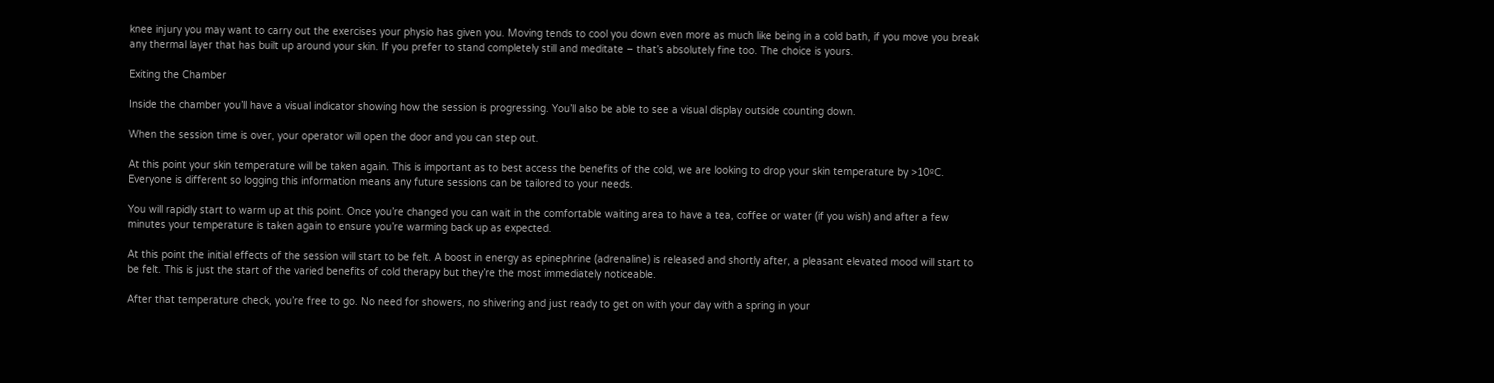knee injury you may want to carry out the exercises your physio has given you. Moving tends to cool you down even more as much like being in a cold bath, if you move you break any thermal layer that has built up around your skin. If you prefer to stand completely still and meditate – that’s absolutely fine too. The choice is yours.

Exiting the Chamber

Inside the chamber you’ll have a visual indicator showing how the session is progressing. You’ll also be able to see a visual display outside counting down.

When the session time is over, your operator will open the door and you can step out.

At this point your skin temperature will be taken again. This is important as to best access the benefits of the cold, we are looking to drop your skin temperature by >10ºC. Everyone is different so logging this information means any future sessions can be tailored to your needs.

You will rapidly start to warm up at this point. Once you’re changed you can wait in the comfortable waiting area to have a tea, coffee or water (if you wish) and after a few minutes your temperature is taken again to ensure you’re warming back up as expected.

At this point the initial effects of the session will start to be felt. A boost in energy as epinephrine (adrenaline) is released and shortly after, a pleasant elevated mood will start to be felt. This is just the start of the varied benefits of cold therapy but they’re the most immediately noticeable.

After that temperature check, you’re free to go. No need for showers, no shivering and just ready to get on with your day with a spring in your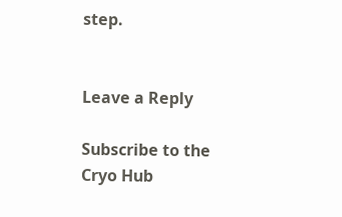step.


Leave a Reply

Subscribe to the Cryo Hub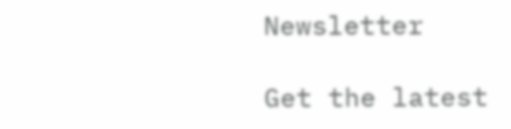Newsletter

Get the latest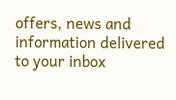offers, news and information delivered to your inbox